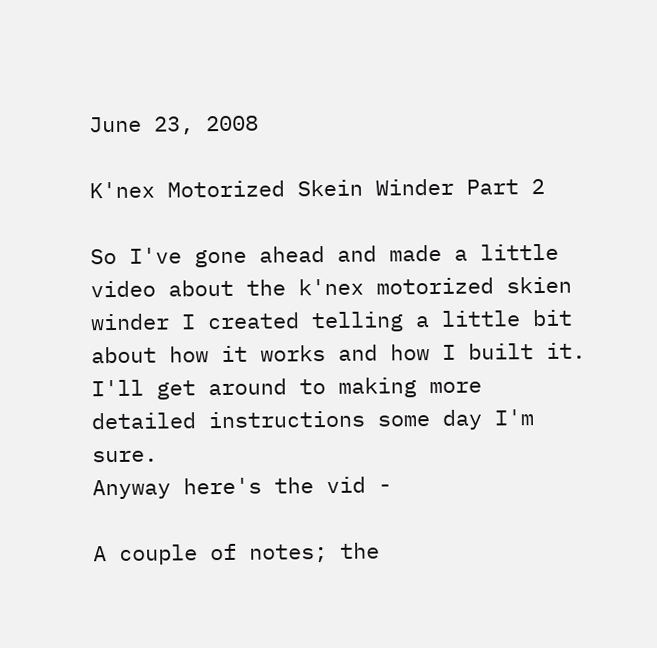June 23, 2008

K'nex Motorized Skein Winder Part 2

So I've gone ahead and made a little video about the k'nex motorized skien winder I created telling a little bit about how it works and how I built it. I'll get around to making more detailed instructions some day I'm sure.
Anyway here's the vid -

A couple of notes; the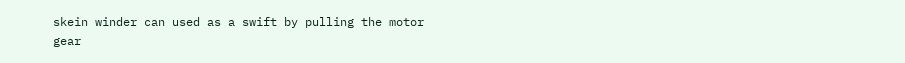skein winder can used as a swift by pulling the motor gear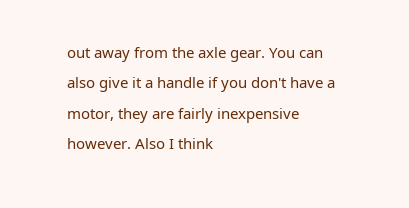out away from the axle gear. You can also give it a handle if you don't have a motor, they are fairly inexpensive however. Also I think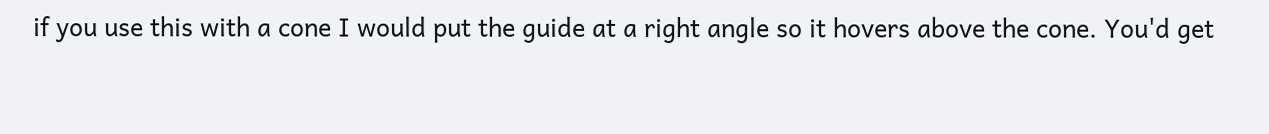if you use this with a cone I would put the guide at a right angle so it hovers above the cone. You'd get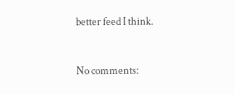better feed I think.


No comments: